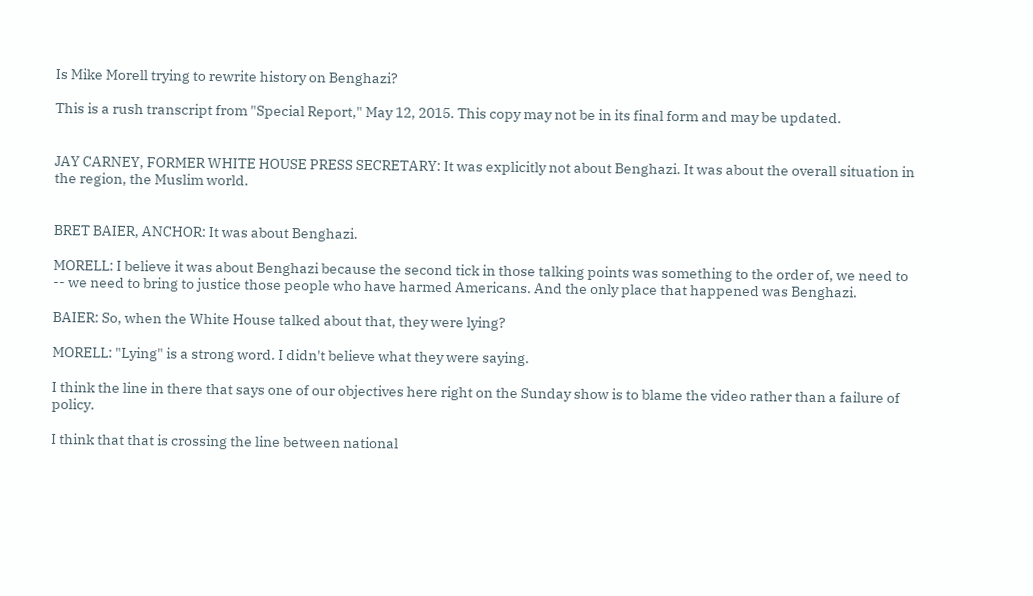Is Mike Morell trying to rewrite history on Benghazi?

This is a rush transcript from "Special Report," May 12, 2015. This copy may not be in its final form and may be updated.


JAY CARNEY, FORMER WHITE HOUSE PRESS SECRETARY: It was explicitly not about Benghazi. It was about the overall situation in the region, the Muslim world.


BRET BAIER, ANCHOR: It was about Benghazi.

MORELL: I believe it was about Benghazi because the second tick in those talking points was something to the order of, we need to -- we need to bring to justice those people who have harmed Americans. And the only place that happened was Benghazi.

BAIER: So, when the White House talked about that, they were lying?

MORELL: "Lying" is a strong word. I didn't believe what they were saying.

I think the line in there that says one of our objectives here right on the Sunday show is to blame the video rather than a failure of policy.

I think that that is crossing the line between national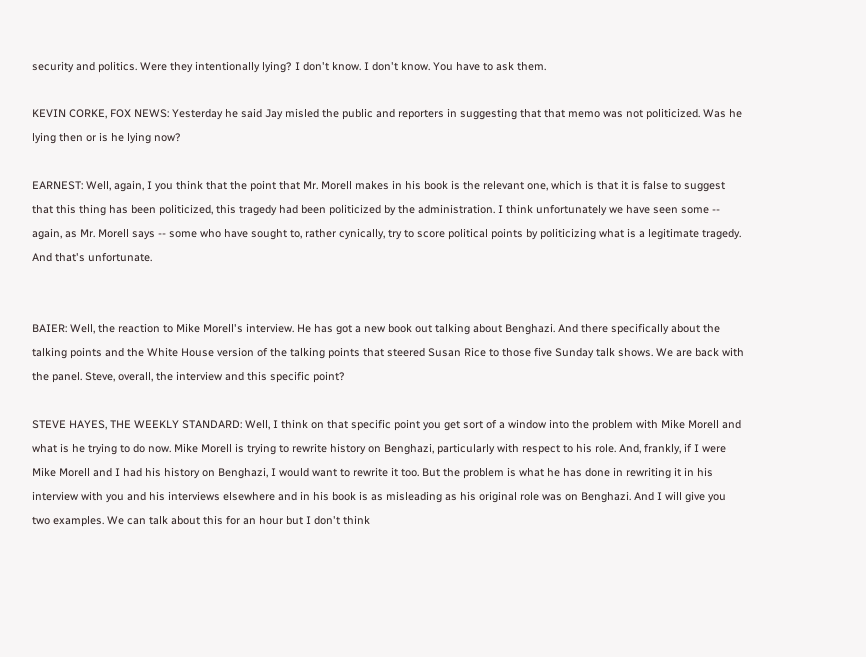security and politics. Were they intentionally lying? I don't know. I don't know. You have to ask them.

KEVIN CORKE, FOX NEWS: Yesterday he said Jay misled the public and reporters in suggesting that that memo was not politicized. Was he lying then or is he lying now?

EARNEST: Well, again, I you think that the point that Mr. Morell makes in his book is the relevant one, which is that it is false to suggest that this thing has been politicized, this tragedy had been politicized by the administration. I think unfortunately we have seen some -- again, as Mr. Morell says -- some who have sought to, rather cynically, try to score political points by politicizing what is a legitimate tragedy. And that's unfortunate.


BAIER: Well, the reaction to Mike Morell's interview. He has got a new book out talking about Benghazi. And there specifically about the talking points and the White House version of the talking points that steered Susan Rice to those five Sunday talk shows. We are back with the panel. Steve, overall, the interview and this specific point?

STEVE HAYES, THE WEEKLY STANDARD: Well, I think on that specific point you get sort of a window into the problem with Mike Morell and what is he trying to do now. Mike Morell is trying to rewrite history on Benghazi, particularly with respect to his role. And, frankly, if I were Mike Morell and I had his history on Benghazi, I would want to rewrite it too. But the problem is what he has done in rewriting it in his interview with you and his interviews elsewhere and in his book is as misleading as his original role was on Benghazi. And I will give you two examples. We can talk about this for an hour but I don't think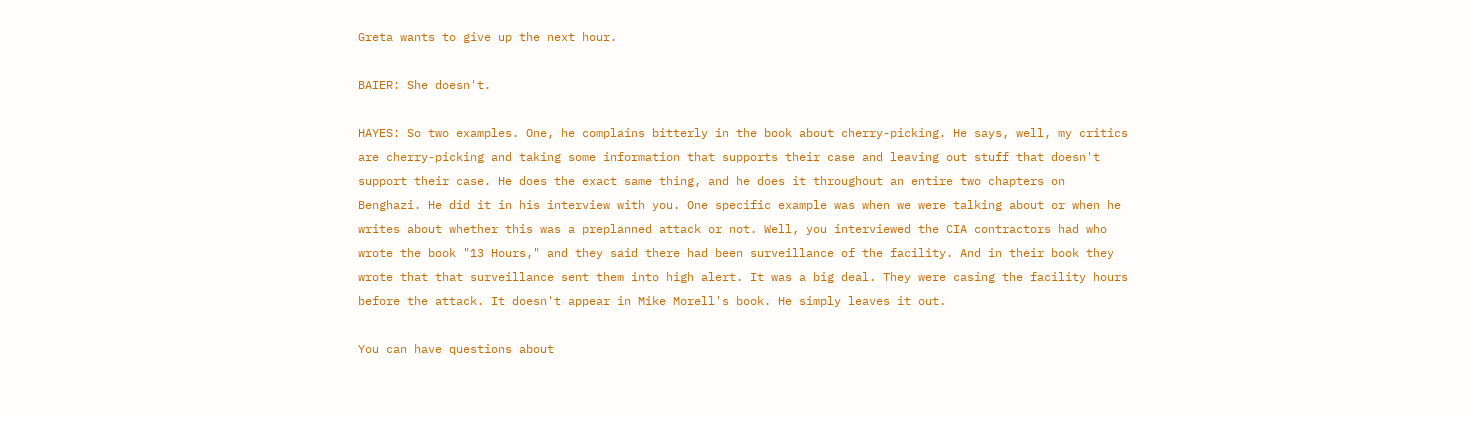Greta wants to give up the next hour.

BAIER: She doesn't.

HAYES: So two examples. One, he complains bitterly in the book about cherry-picking. He says, well, my critics are cherry-picking and taking some information that supports their case and leaving out stuff that doesn't support their case. He does the exact same thing, and he does it throughout an entire two chapters on Benghazi. He did it in his interview with you. One specific example was when we were talking about or when he writes about whether this was a preplanned attack or not. Well, you interviewed the CIA contractors had who wrote the book "13 Hours," and they said there had been surveillance of the facility. And in their book they wrote that that surveillance sent them into high alert. It was a big deal. They were casing the facility hours before the attack. It doesn't appear in Mike Morell's book. He simply leaves it out.

You can have questions about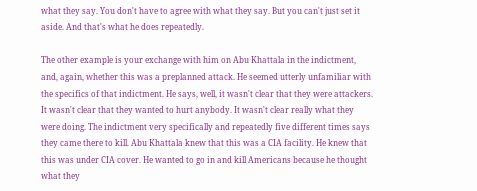what they say. You don't have to agree with what they say. But you can't just set it aside. And that's what he does repeatedly.

The other example is your exchange with him on Abu Khattala in the indictment, and, again, whether this was a preplanned attack. He seemed utterly unfamiliar with the specifics of that indictment. He says, well, it wasn't clear that they were attackers. It wasn't clear that they wanted to hurt anybody. It wasn't clear really what they were doing. The indictment very specifically and repeatedly five different times says they came there to kill. Abu Khattala knew that this was a CIA facility. He knew that this was under CIA cover. He wanted to go in and kill Americans because he thought what they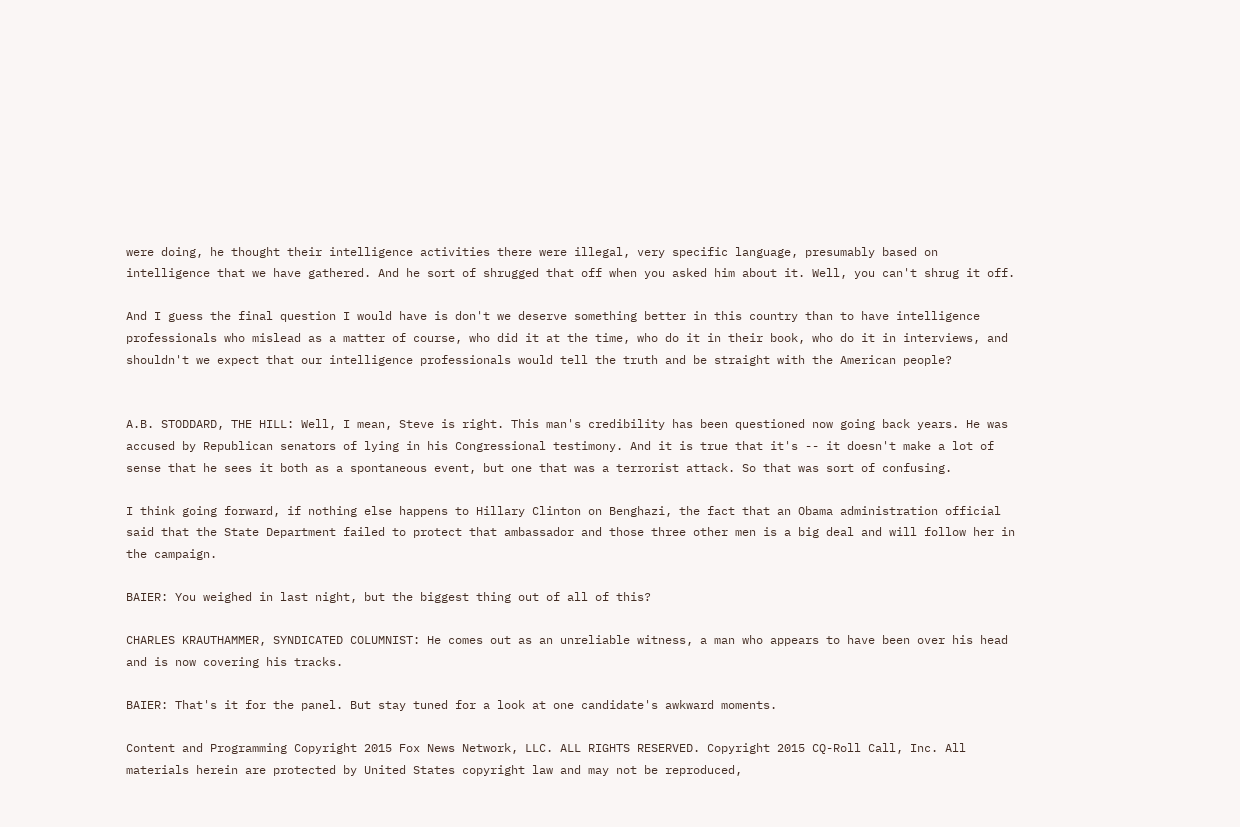were doing, he thought their intelligence activities there were illegal, very specific language, presumably based on intelligence that we have gathered. And he sort of shrugged that off when you asked him about it. Well, you can't shrug it off.

And I guess the final question I would have is don't we deserve something better in this country than to have intelligence professionals who mislead as a matter of course, who did it at the time, who do it in their book, who do it in interviews, and shouldn't we expect that our intelligence professionals would tell the truth and be straight with the American people?


A.B. STODDARD, THE HILL: Well, I mean, Steve is right. This man's credibility has been questioned now going back years. He was accused by Republican senators of lying in his Congressional testimony. And it is true that it's -- it doesn't make a lot of sense that he sees it both as a spontaneous event, but one that was a terrorist attack. So that was sort of confusing.

I think going forward, if nothing else happens to Hillary Clinton on Benghazi, the fact that an Obama administration official said that the State Department failed to protect that ambassador and those three other men is a big deal and will follow her in the campaign.

BAIER: You weighed in last night, but the biggest thing out of all of this?

CHARLES KRAUTHAMMER, SYNDICATED COLUMNIST: He comes out as an unreliable witness, a man who appears to have been over his head and is now covering his tracks.

BAIER: That's it for the panel. But stay tuned for a look at one candidate's awkward moments.

Content and Programming Copyright 2015 Fox News Network, LLC. ALL RIGHTS RESERVED. Copyright 2015 CQ-Roll Call, Inc. All materials herein are protected by United States copyright law and may not be reproduced,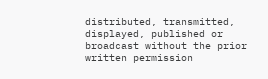distributed, transmitted, displayed, published or broadcast without the prior written permission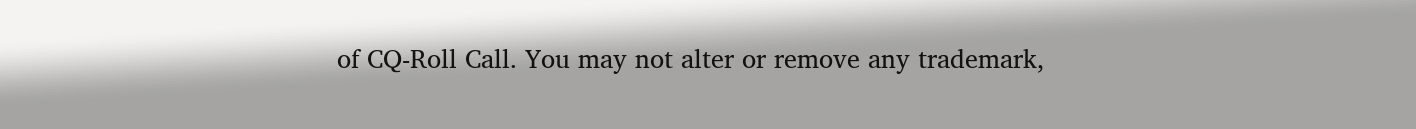of CQ-Roll Call. You may not alter or remove any trademark,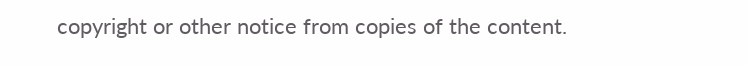copyright or other notice from copies of the content.